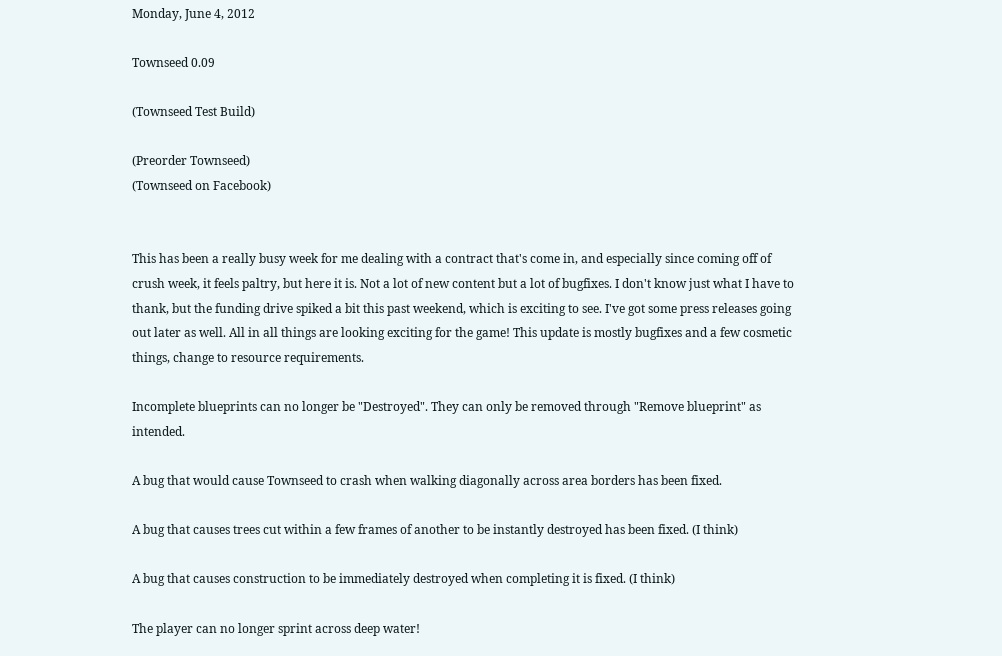Monday, June 4, 2012

Townseed 0.09

(Townseed Test Build)

(Preorder Townseed)
(Townseed on Facebook)


This has been a really busy week for me dealing with a contract that's come in, and especially since coming off of crush week, it feels paltry, but here it is. Not a lot of new content but a lot of bugfixes. I don't know just what I have to thank, but the funding drive spiked a bit this past weekend, which is exciting to see. I've got some press releases going out later as well. All in all things are looking exciting for the game! This update is mostly bugfixes and a few cosmetic things, change to resource requirements.

Incomplete blueprints can no longer be "Destroyed". They can only be removed through "Remove blueprint" as intended.

A bug that would cause Townseed to crash when walking diagonally across area borders has been fixed.

A bug that causes trees cut within a few frames of another to be instantly destroyed has been fixed. (I think)

A bug that causes construction to be immediately destroyed when completing it is fixed. (I think)

The player can no longer sprint across deep water!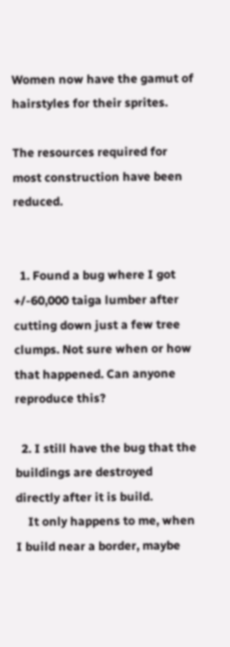Women now have the gamut of hairstyles for their sprites.

The resources required for most construction have been reduced.


  1. Found a bug where I got +/-60,000 taiga lumber after cutting down just a few tree clumps. Not sure when or how that happened. Can anyone reproduce this?

  2. I still have the bug that the buildings are destroyed directly after it is build.
    It only happens to me, when I build near a border, maybe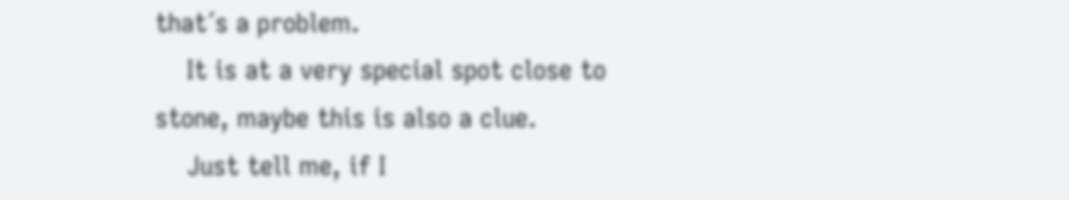that´s a problem.
    It is at a very special spot close to stone, maybe this is also a clue.
    Just tell me, if I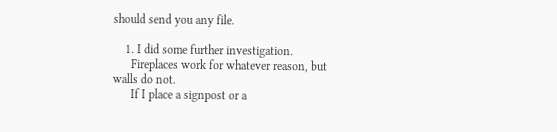should send you any file.

    1. I did some further investigation.
      Fireplaces work for whatever reason, but walls do not.
      If I place a signpost or a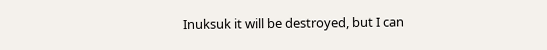Inuksuk it will be destroyed, but I can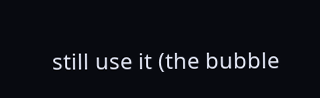still use it (the bubble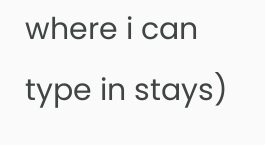where i can type in stays)